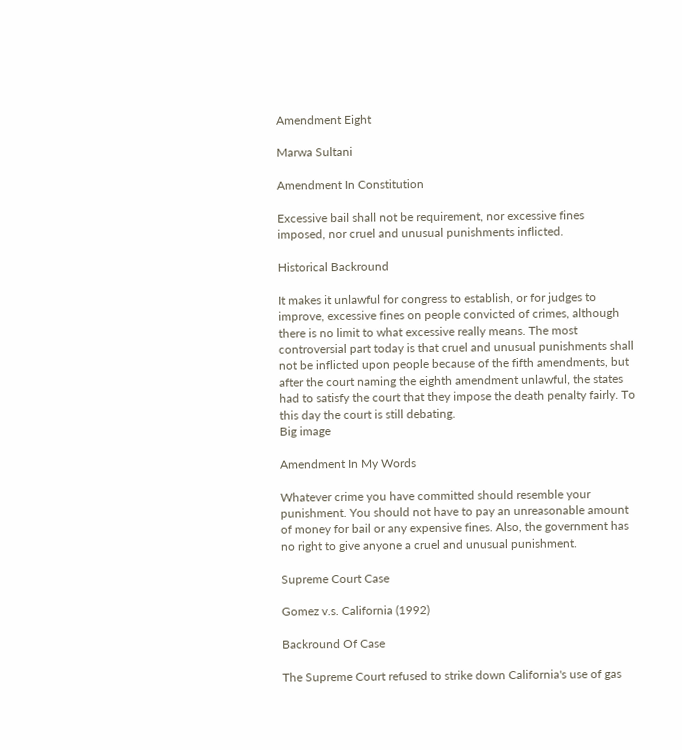Amendment Eight

Marwa Sultani

Amendment In Constitution

Excessive bail shall not be requirement, nor excessive fines imposed, nor cruel and unusual punishments inflicted.

Historical Backround

It makes it unlawful for congress to establish, or for judges to improve, excessive fines on people convicted of crimes, although there is no limit to what excessive really means. The most controversial part today is that cruel and unusual punishments shall not be inflicted upon people because of the fifth amendments, but after the court naming the eighth amendment unlawful, the states had to satisfy the court that they impose the death penalty fairly. To this day the court is still debating.
Big image

Amendment In My Words

Whatever crime you have committed should resemble your punishment. You should not have to pay an unreasonable amount of money for bail or any expensive fines. Also, the government has no right to give anyone a cruel and unusual punishment.

Supreme Court Case

Gomez v.s. California (1992)

Backround Of Case

The Supreme Court refused to strike down California's use of gas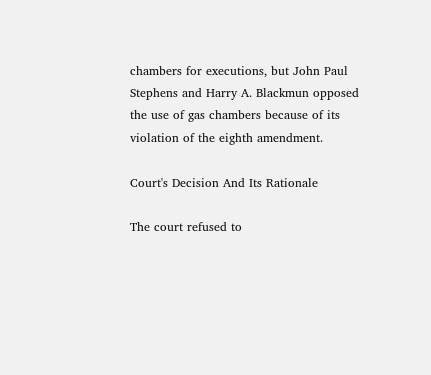chambers for executions, but John Paul Stephens and Harry A. Blackmun opposed the use of gas chambers because of its violation of the eighth amendment.

Court's Decision And Its Rationale

The court refused to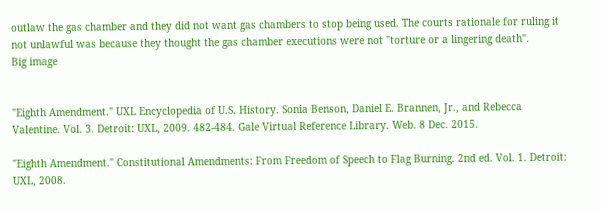outlaw the gas chamber and they did not want gas chambers to stop being used. The courts rationale for ruling it not unlawful was because they thought the gas chamber executions were not "torture or a lingering death".
Big image


"Eighth Amendment." UXL Encyclopedia of U.S. History. Sonia Benson, Daniel E. Brannen, Jr., and Rebecca Valentine. Vol. 3. Detroit: UXL, 2009. 482-484. Gale Virtual Reference Library. Web. 8 Dec. 2015.

"Eighth Amendment." Constitutional Amendments: From Freedom of Speech to Flag Burning. 2nd ed. Vol. 1. Detroit: UXL, 2008.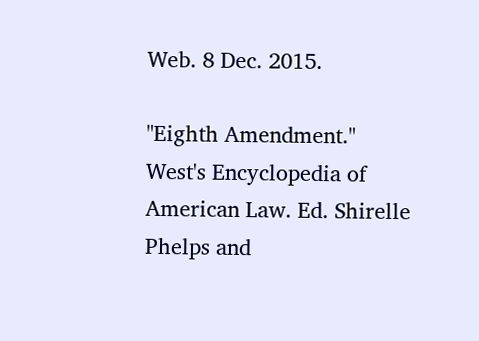Web. 8 Dec. 2015.

"Eighth Amendment." West's Encyclopedia of American Law. Ed. Shirelle Phelps and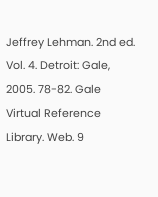Jeffrey Lehman. 2nd ed. Vol. 4. Detroit: Gale, 2005. 78-82. Gale Virtual Reference Library. Web. 9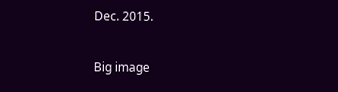Dec. 2015.

Big image